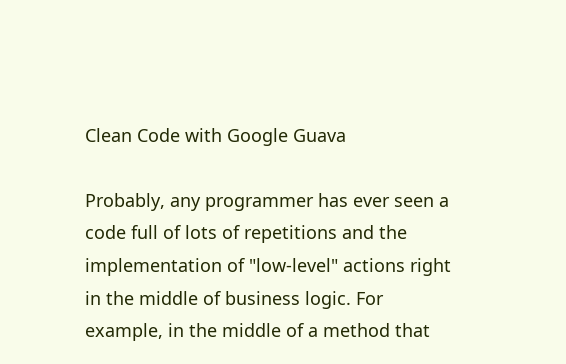Clean Code with Google Guava

Probably, any programmer has ever seen a code full of lots of repetitions and the implementation of "low-level" actions right in the middle of business logic. For example, in the middle of a method that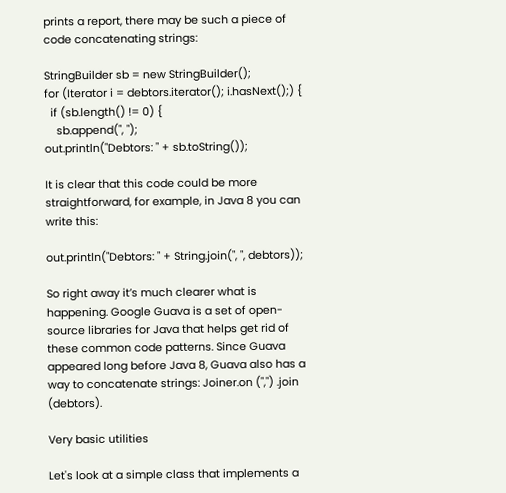prints a report, there may be such a piece of code concatenating strings:

StringBuilder sb = new StringBuilder();
for (Iterator i = debtors.iterator(); i.hasNext();) {
  if (sb.length() != 0) {
    sb.append(", ");
out.println("Debtors: " + sb.toString());

It is clear that this code could be more straightforward, for example, in Java 8 you can write this:

out.println("Debtors: " + String.join(", ", debtors));

So right away it’s much clearer what is happening. Google Guava is a set of open-source libraries for Java that helps get rid of these common code patterns. Since Guava appeared long before Java 8, Guava also has a way to concatenate strings: Joiner.on (",") .join (debtors).

Very basic utilities

Let's look at a simple class that implements a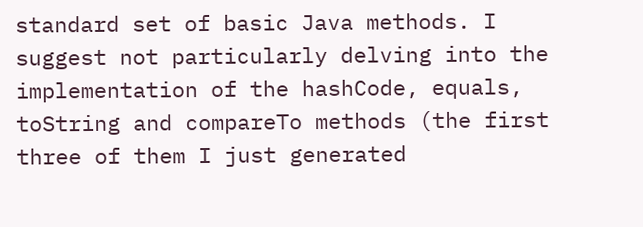standard set of basic Java methods. I suggest not particularly delving into the implementation of the hashCode, equals, toString and compareTo methods (the first three of them I just generated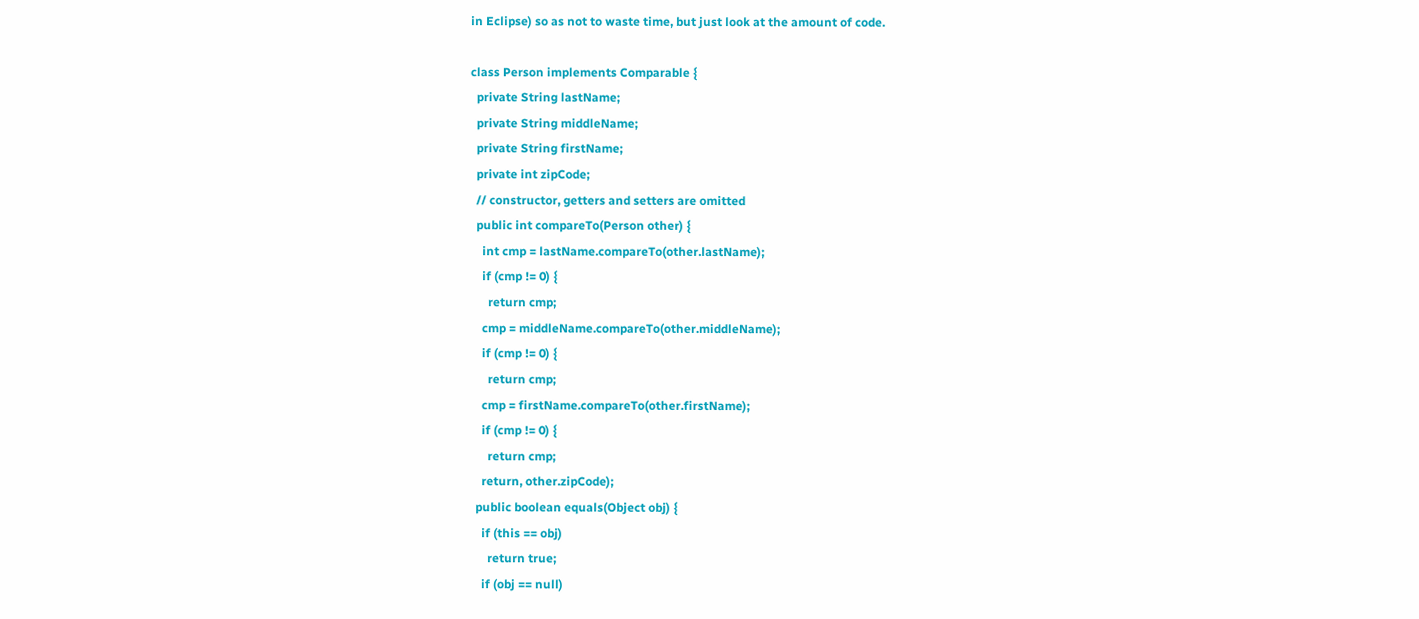in Eclipse) so as not to waste time, but just look at the amount of code.

class Person implements Comparable {
  private String lastName;
  private String middleName;
  private String firstName;
  private int zipCode;
  // constructor, getters and setters are omitted
  public int compareTo(Person other) {
    int cmp = lastName.compareTo(other.lastName);
    if (cmp != 0) {
      return cmp;
    cmp = middleName.compareTo(other.middleName);
    if (cmp != 0) {
      return cmp;
    cmp = firstName.compareTo(other.firstName);
    if (cmp != 0) {
      return cmp;
    return, other.zipCode);
  public boolean equals(Object obj) {
    if (this == obj)
      return true;
    if (obj == null)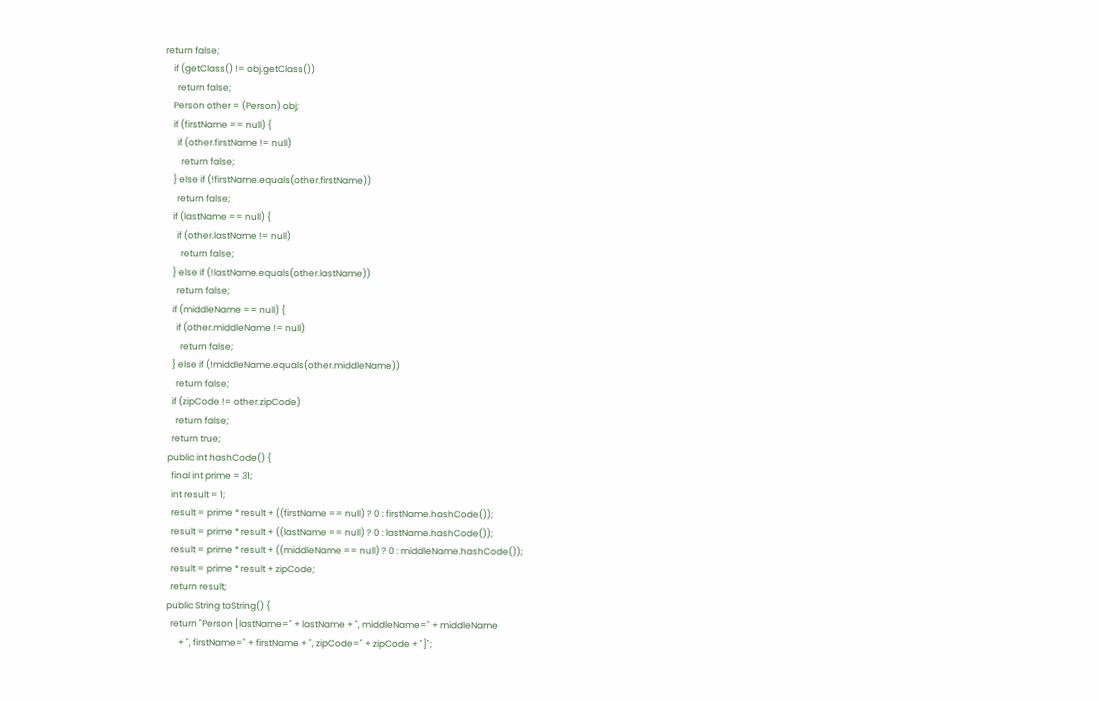return false;
    if (getClass() != obj.getClass())
      return false;
    Person other = (Person) obj;
    if (firstName == null) {
      if (other.firstName != null)
        return false;
    } else if (!firstName.equals(other.firstName))
      return false;
    if (lastName == null) {
      if (other.lastName != null)
        return false;
    } else if (!lastName.equals(other.lastName))
      return false;
    if (middleName == null) {
      if (other.middleName != null)
        return false;
    } else if (!middleName.equals(other.middleName))
      return false;
    if (zipCode != other.zipCode)
      return false;
    return true;
  public int hashCode() {
    final int prime = 31;
    int result = 1;
    result = prime * result + ((firstName == null) ? 0 : firstName.hashCode());
    result = prime * result + ((lastName == null) ? 0 : lastName.hashCode());
    result = prime * result + ((middleName == null) ? 0 : middleName.hashCode());
    result = prime * result + zipCode;
    return result;
  public String toString() {
    return "Person [lastName=" + lastName + ", middleName=" + middleName
        + ", firstName=" + firstName + ", zipCode=" + zipCode + "]";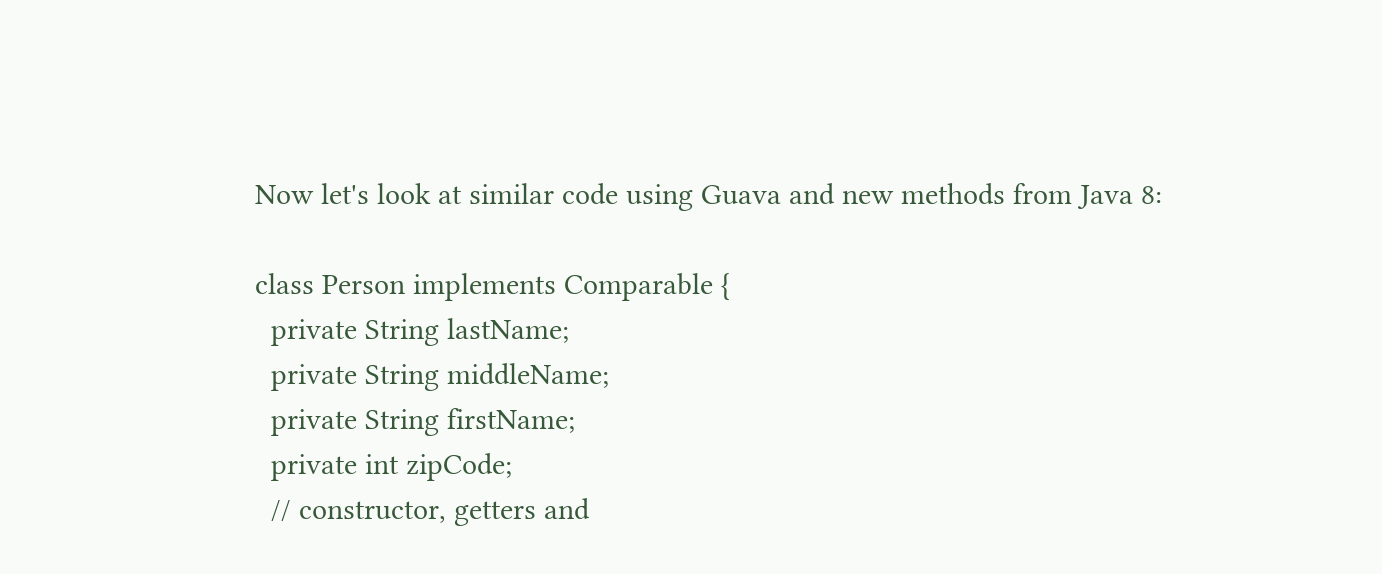Now let's look at similar code using Guava and new methods from Java 8:

class Person implements Comparable {
  private String lastName;
  private String middleName;
  private String firstName;
  private int zipCode;
  // constructor, getters and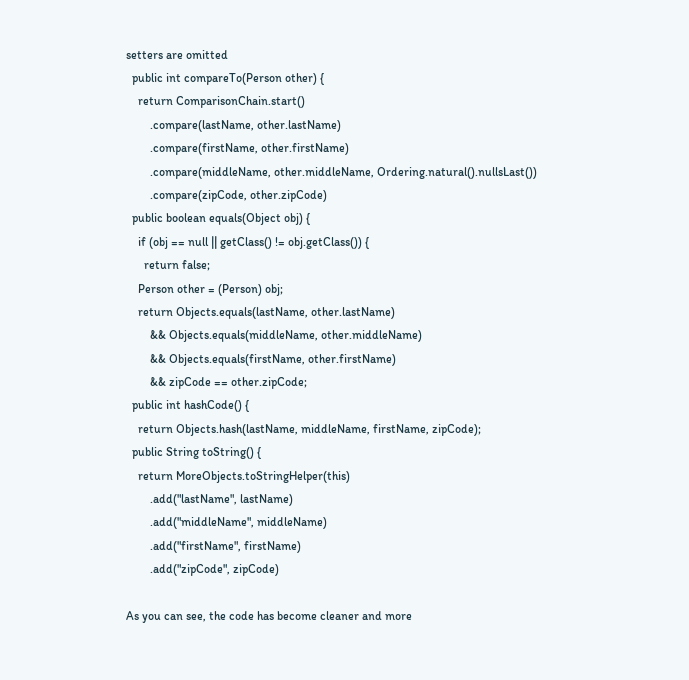setters are omitted
  public int compareTo(Person other) {
    return ComparisonChain.start()
        .compare(lastName, other.lastName)
        .compare(firstName, other.firstName)
        .compare(middleName, other.middleName, Ordering.natural().nullsLast())
        .compare(zipCode, other.zipCode)
  public boolean equals(Object obj) {
    if (obj == null || getClass() != obj.getClass()) {
      return false;
    Person other = (Person) obj;
    return Objects.equals(lastName, other.lastName)
        && Objects.equals(middleName, other.middleName)
        && Objects.equals(firstName, other.firstName)
        && zipCode == other.zipCode;
  public int hashCode() {
    return Objects.hash(lastName, middleName, firstName, zipCode);
  public String toString() {
    return MoreObjects.toStringHelper(this)
        .add("lastName", lastName)
        .add("middleName", middleName)
        .add("firstName", firstName)
        .add("zipCode", zipCode)

As you can see, the code has become cleaner and more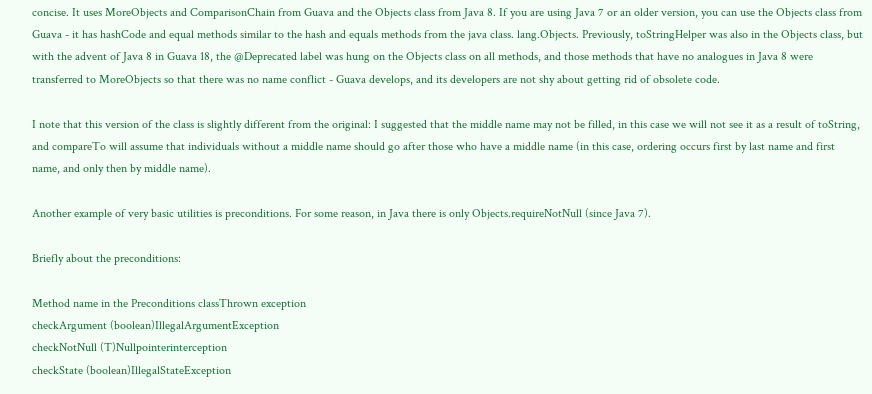concise. It uses MoreObjects and ComparisonChain from Guava and the Objects class from Java 8. If you are using Java 7 or an older version, you can use the Objects class from Guava - it has hashCode and equal methods similar to the hash and equals methods from the java class. lang.Objects. Previously, toStringHelper was also in the Objects class, but with the advent of Java 8 in Guava 18, the @Deprecated label was hung on the Objects class on all methods, and those methods that have no analogues in Java 8 were transferred to MoreObjects so that there was no name conflict - Guava develops, and its developers are not shy about getting rid of obsolete code.

I note that this version of the class is slightly different from the original: I suggested that the middle name may not be filled, in this case we will not see it as a result of toString, and compareTo will assume that individuals without a middle name should go after those who have a middle name (in this case, ordering occurs first by last name and first name, and only then by middle name).

Another example of very basic utilities is preconditions. For some reason, in Java there is only Objects.requireNotNull (since Java 7).

Briefly about the preconditions:

Method name in the Preconditions classThrown exception
checkArgument (boolean)IllegalArgumentException
checkNotNull (T)Nullpointerinterception
checkState (boolean)IllegalStateException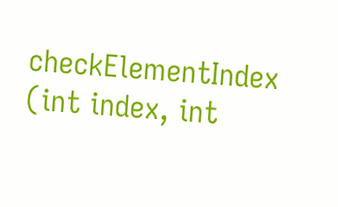checkElementIndex (int index, int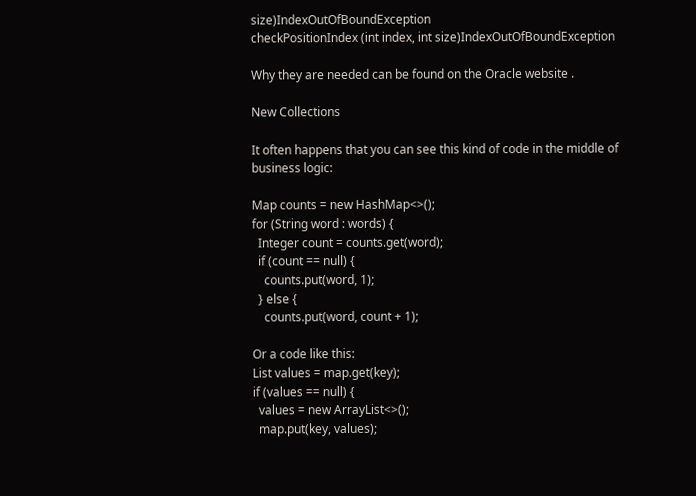size)IndexOutOfBoundException
checkPositionIndex (int index, int size)IndexOutOfBoundException

Why they are needed can be found on the Oracle website .

New Collections

It often happens that you can see this kind of code in the middle of business logic:

Map counts = new HashMap<>();
for (String word : words) {
  Integer count = counts.get(word);
  if (count == null) {
    counts.put(word, 1);
  } else {
    counts.put(word, count + 1);

Or a code like this:
List values = map.get(key);
if (values == null) {
  values = new ArrayList<>();
  map.put(key, values);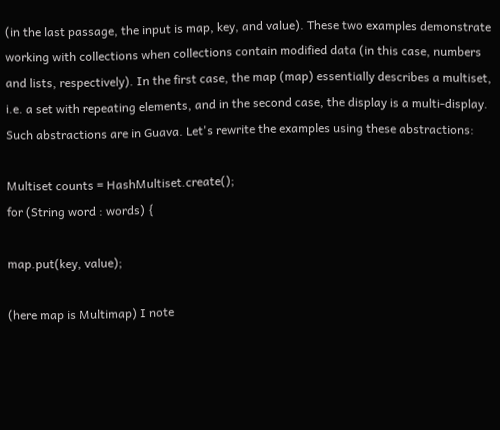(in the last passage, the input is map, key, and value). These two examples demonstrate working with collections when collections contain modified data (in this case, numbers and lists, respectively). In the first case, the map (map) essentially describes a multiset, i.e. a set with repeating elements, and in the second case, the display is a multi-display. Such abstractions are in Guava. Let's rewrite the examples using these abstractions:

Multiset counts = HashMultiset.create();
for (String word : words) {

map.put(key, value);

(here map is Multimap) I note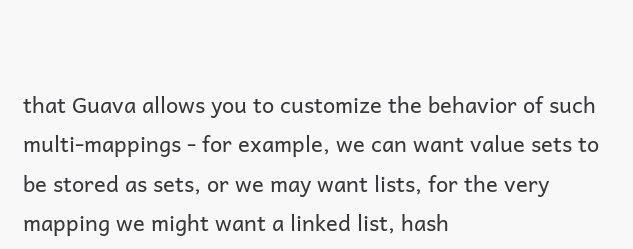that Guava allows you to customize the behavior of such multi-mappings - for example, we can want value sets to be stored as sets, or we may want lists, for the very mapping we might want a linked list, hash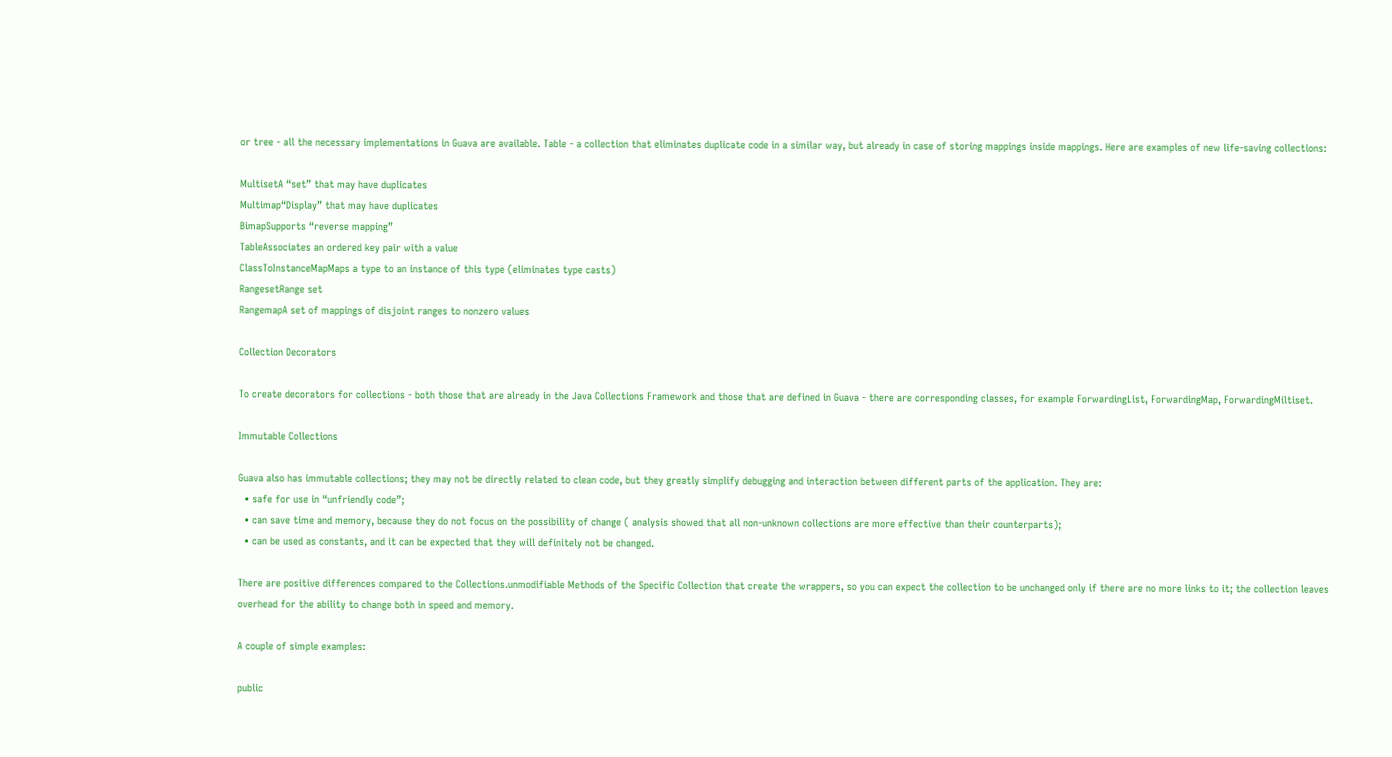or tree - all the necessary implementations in Guava are available. Table - a collection that eliminates duplicate code in a similar way, but already in case of storing mappings inside mappings. Here are examples of new life-saving collections:

MultisetA “set” that may have duplicates
Multimap“Display” that may have duplicates
BimapSupports “reverse mapping”
TableAssociates an ordered key pair with a value
ClassToInstanceMapMaps a type to an instance of this type (eliminates type casts)
RangesetRange set
RangemapA set of mappings of disjoint ranges to nonzero values

Collection Decorators

To create decorators for collections - both those that are already in the Java Collections Framework and those that are defined in Guava - there are corresponding classes, for example ForwardingList, ForwardingMap, ForwardingMiltiset.

Immutable Collections

Guava also has immutable collections; they may not be directly related to clean code, but they greatly simplify debugging and interaction between different parts of the application. They are:
  • safe for use in “unfriendly code”;
  • can save time and memory, because they do not focus on the possibility of change ( analysis showed that all non-unknown collections are more effective than their counterparts);
  • can be used as constants, and it can be expected that they will definitely not be changed.

There are positive differences compared to the Collections.unmodifiable Methods of the Specific Collection that create the wrappers, so you can expect the collection to be unchanged only if there are no more links to it; the collection leaves overhead for the ability to change both in speed and memory.

A couple of simple examples:

public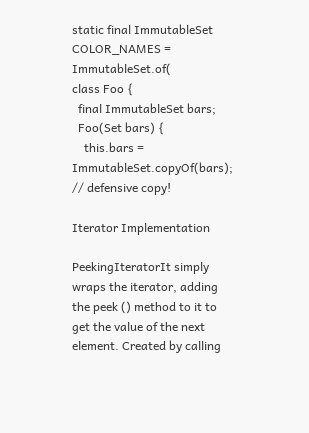static final ImmutableSet COLOR_NAMES = ImmutableSet.of(
class Foo {
  final ImmutableSet bars;
  Foo(Set bars) {
    this.bars = ImmutableSet.copyOf(bars); // defensive copy!

Iterator Implementation

PeekingIteratorIt simply wraps the iterator, adding the peek () method to it to get the value of the next element. Created by calling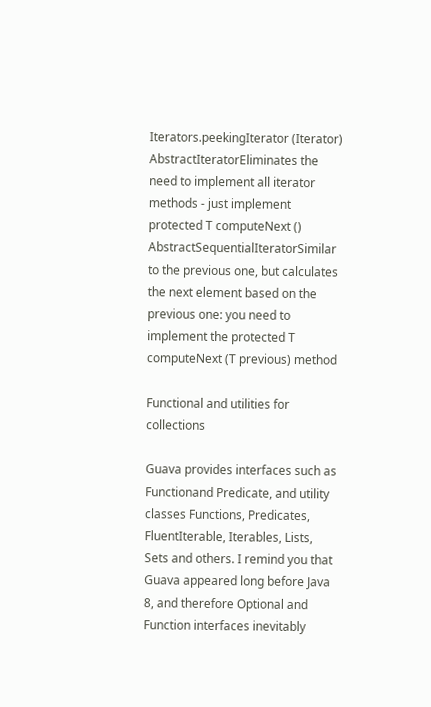Iterators.peekingIterator (Iterator)
AbstractIteratorEliminates the need to implement all iterator methods - just implement protected T computeNext ()
AbstractSequentialIteratorSimilar to the previous one, but calculates the next element based on the previous one: you need to implement the protected T computeNext (T previous) method

Functional and utilities for collections

Guava provides interfaces such as Functionand Predicate, and utility classes Functions, Predicates, FluentIterable, Iterables, Lists, Sets and others. I remind you that Guava appeared long before Java 8, and therefore Optional and Function interfaces inevitably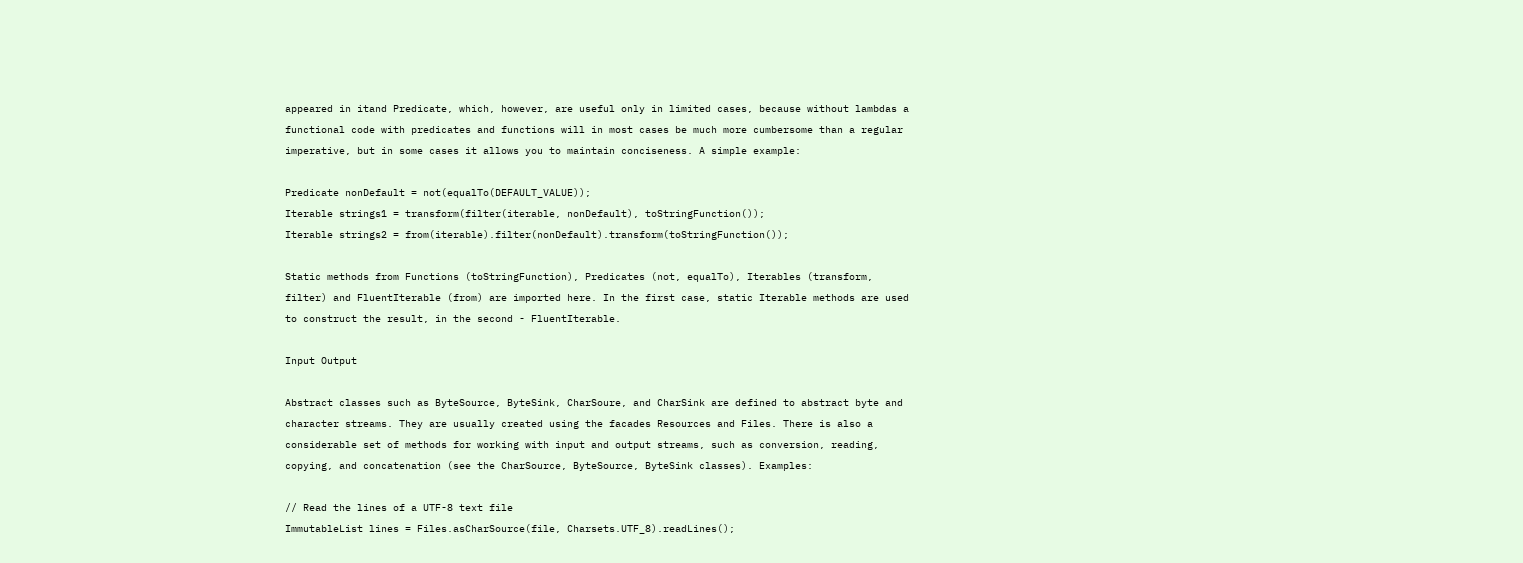appeared in itand Predicate, which, however, are useful only in limited cases, because without lambdas a functional code with predicates and functions will in most cases be much more cumbersome than a regular imperative, but in some cases it allows you to maintain conciseness. A simple example:

Predicate nonDefault = not(equalTo(DEFAULT_VALUE));
Iterable strings1 = transform(filter(iterable, nonDefault), toStringFunction());
Iterable strings2 = from(iterable).filter(nonDefault).transform(toStringFunction());

Static methods from Functions (toStringFunction), Predicates (not, equalTo), Iterables (transform, filter) and FluentIterable (from) are imported here. In the first case, static Iterable methods are used to construct the result, in the second - FluentIterable.

Input Output

Abstract classes such as ByteSource, ByteSink, CharSoure, and CharSink are defined to abstract byte and character streams. They are usually created using the facades Resources and Files. There is also a considerable set of methods for working with input and output streams, such as conversion, reading, copying, and concatenation (see the CharSource, ByteSource, ByteSink classes). Examples:

// Read the lines of a UTF-8 text file
ImmutableList lines = Files.asCharSource(file, Charsets.UTF_8).readLines();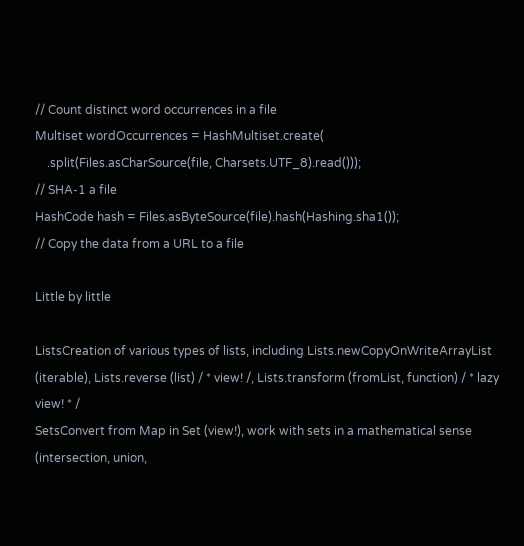// Count distinct word occurrences in a file
Multiset wordOccurrences = HashMultiset.create(
    .split(Files.asCharSource(file, Charsets.UTF_8).read()));
// SHA-1 a file
HashCode hash = Files.asByteSource(file).hash(Hashing.sha1());
// Copy the data from a URL to a file

Little by little

ListsCreation of various types of lists, including Lists.newCopyOnWriteArrayList (iterable), Lists.reverse (list) / * view! /, Lists.transform (fromList, function) / * lazy view! * /
SetsConvert from Map in Set (view!), work with sets in a mathematical sense (intersection, union,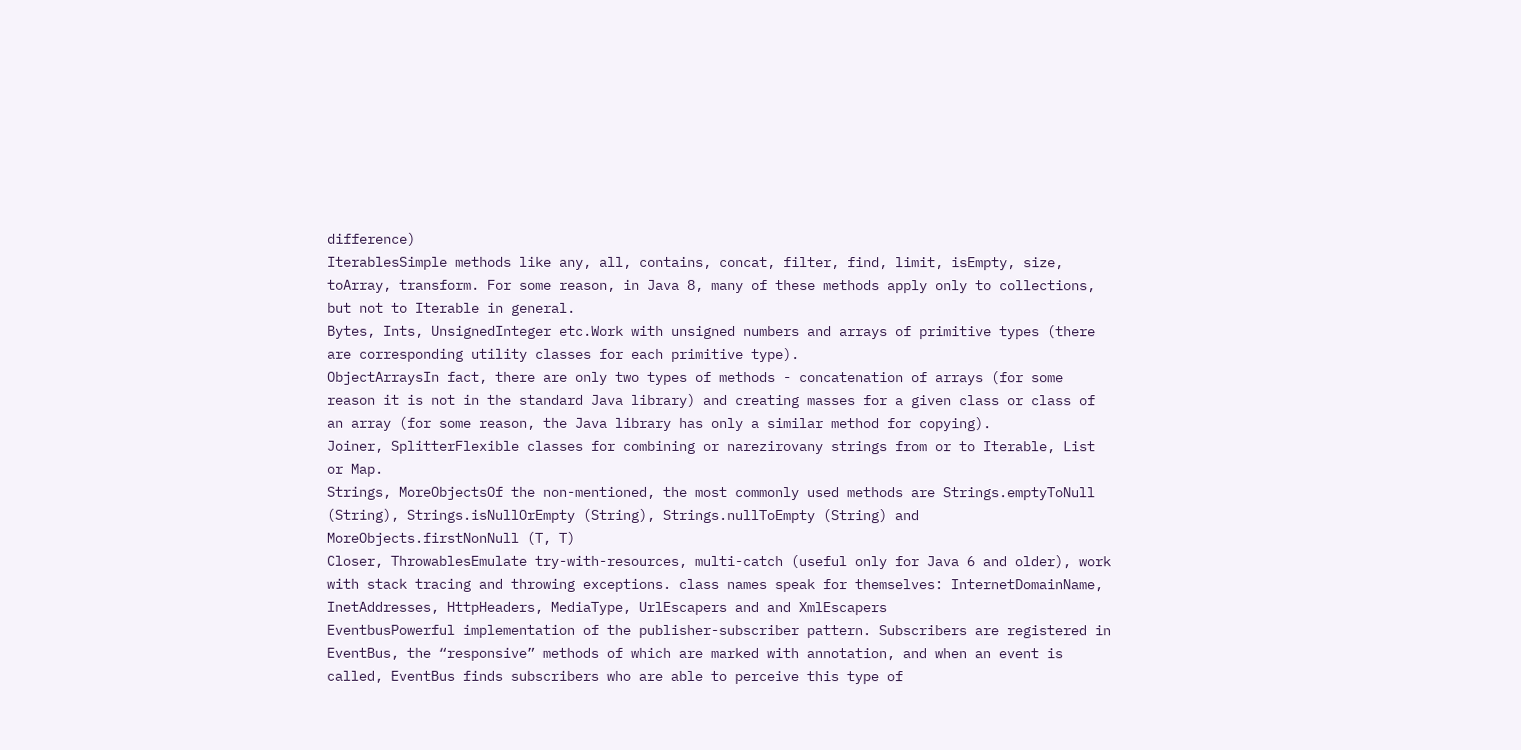difference)
IterablesSimple methods like any, all, contains, concat, filter, find, limit, isEmpty, size, toArray, transform. For some reason, in Java 8, many of these methods apply only to collections, but not to Iterable in general.
Bytes, Ints, UnsignedInteger etc.Work with unsigned numbers and arrays of primitive types (there are corresponding utility classes for each primitive type).
ObjectArraysIn fact, there are only two types of methods - concatenation of arrays (for some reason it is not in the standard Java library) and creating masses for a given class or class of an array (for some reason, the Java library has only a similar method for copying).
Joiner, SplitterFlexible classes for combining or narezirovany strings from or to Iterable, List or Map.
Strings, MoreObjectsOf the non-mentioned, the most commonly used methods are Strings.emptyToNull (String), Strings.isNullOrEmpty (String), Strings.nullToEmpty (String) and MoreObjects.firstNonNull (T, T)
Closer, ThrowablesEmulate try-with-resources, multi-catch (useful only for Java 6 and older), work with stack tracing and throwing exceptions. class names speak for themselves: InternetDomainName, InetAddresses, HttpHeaders, MediaType, UrlEscapers and and XmlEscapers
EventbusPowerful implementation of the publisher-subscriber pattern. Subscribers are registered in EventBus, the “responsive” methods of which are marked with annotation, and when an event is called, EventBus finds subscribers who are able to perceive this type of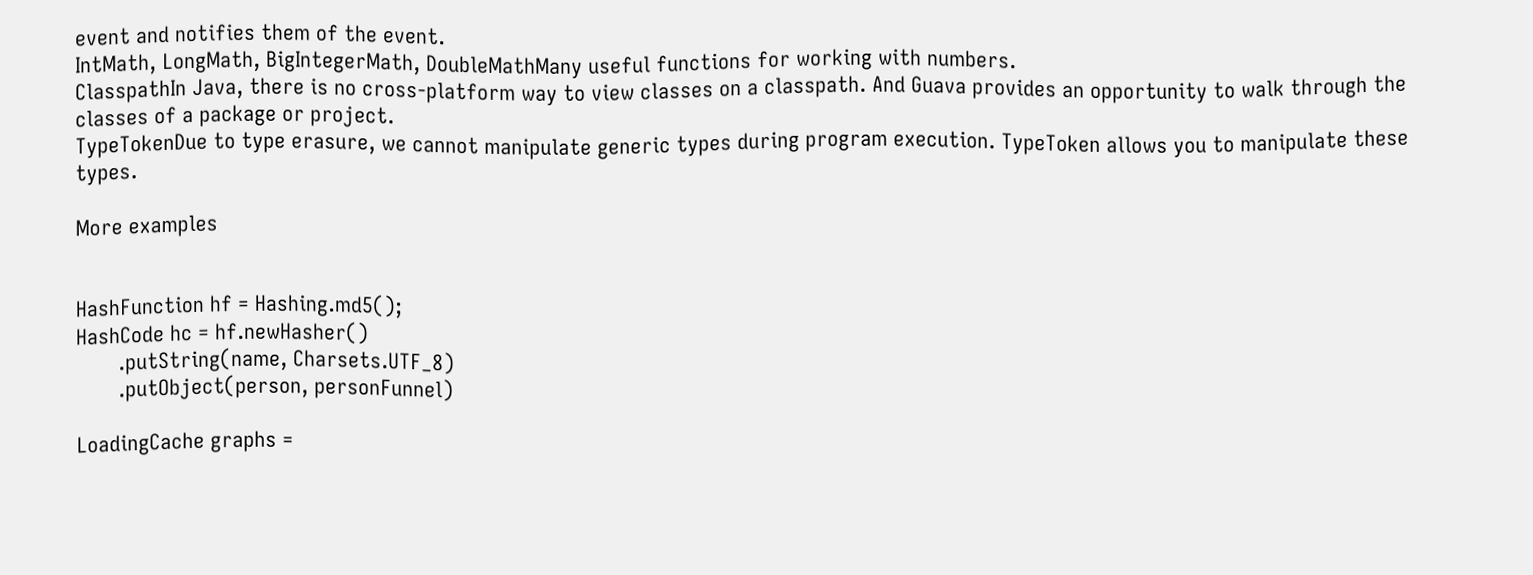event and notifies them of the event.
IntMath, LongMath, BigIntegerMath, DoubleMathMany useful functions for working with numbers.
ClasspathIn Java, there is no cross-platform way to view classes on a classpath. And Guava provides an opportunity to walk through the classes of a package or project.
TypeTokenDue to type erasure, we cannot manipulate generic types during program execution. TypeToken allows you to manipulate these types.

More examples


HashFunction hf = Hashing.md5();
HashCode hc = hf.newHasher()
       .putString(name, Charsets.UTF_8)
       .putObject(person, personFunnel)

LoadingCache graphs =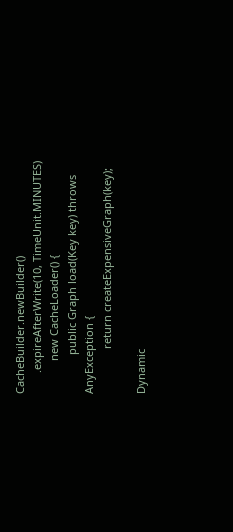CacheBuilder.newBuilder()
       .expireAfterWrite(10, TimeUnit.MINUTES)
           new CacheLoader() {
             public Graph load(Key key) throws AnyException {
               return createExpensiveGraph(key);

Dynamic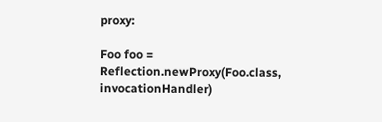proxy:

Foo foo = Reflection.newProxy(Foo.class, invocationHandler)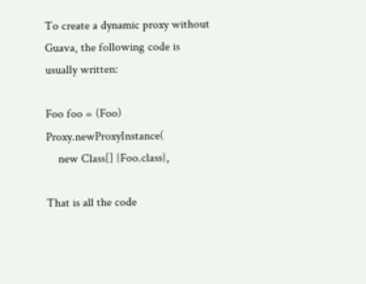To create a dynamic proxy without Guava, the following code is usually written:

Foo foo = (Foo) Proxy.newProxyInstance(
    new Class[] {Foo.class},

That is all the code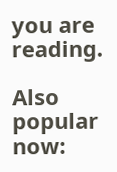you are reading.

Also popular now: